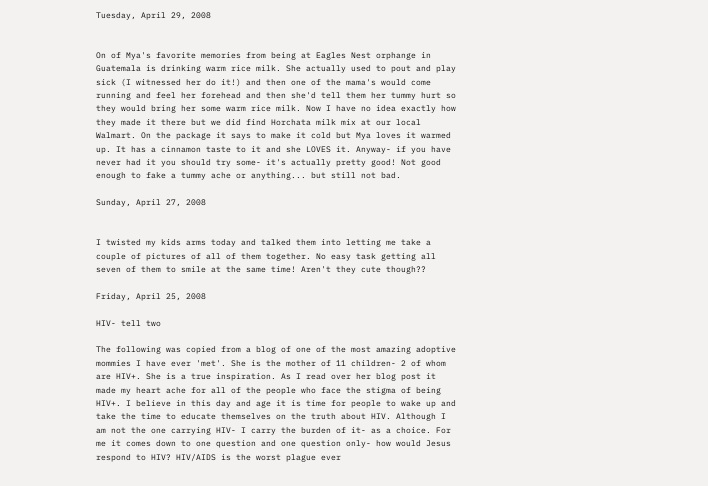Tuesday, April 29, 2008


On of Mya's favorite memories from being at Eagles Nest orphange in Guatemala is drinking warm rice milk. She actually used to pout and play sick (I witnessed her do it!) and then one of the mama's would come running and feel her forehead and then she'd tell them her tummy hurt so they would bring her some warm rice milk. Now I have no idea exactly how they made it there but we did find Horchata milk mix at our local Walmart. On the package it says to make it cold but Mya loves it warmed up. It has a cinnamon taste to it and she LOVES it. Anyway- if you have never had it you should try some- it's actually pretty good! Not good enough to fake a tummy ache or anything... but still not bad.

Sunday, April 27, 2008


I twisted my kids arms today and talked them into letting me take a couple of pictures of all of them together. No easy task getting all seven of them to smile at the same time! Aren't they cute though??

Friday, April 25, 2008

HIV- tell two

The following was copied from a blog of one of the most amazing adoptive mommies I have ever 'met'. She is the mother of 11 children- 2 of whom are HIV+. She is a true inspiration. As I read over her blog post it made my heart ache for all of the people who face the stigma of being HIV+. I believe in this day and age it is time for people to wake up and take the time to educate themselves on the truth about HIV. Although I am not the one carrying HIV- I carry the burden of it- as a choice. For me it comes down to one question and one question only- how would Jesus respond to HIV? HIV/AIDS is the worst plague ever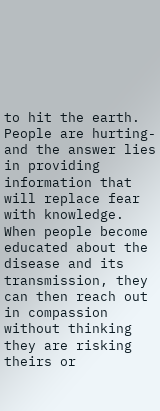to hit the earth. People are hurting- and the answer lies in providing information that will replace fear with knowledge. When people become educated about the disease and its transmission, they can then reach out in compassion without thinking they are risking theirs or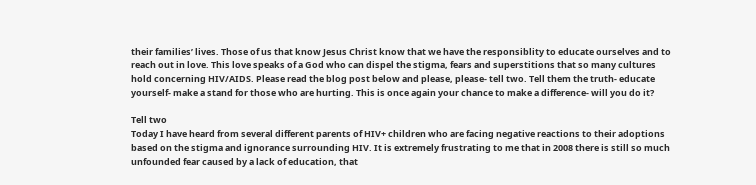their families’ lives. Those of us that know Jesus Christ know that we have the responsiblity to educate ourselves and to reach out in love. This love speaks of a God who can dispel the stigma, fears and superstitions that so many cultures hold concerning HIV/AIDS. Please read the blog post below and please, please- tell two. Tell them the truth- educate yourself- make a stand for those who are hurting. This is once again your chance to make a difference- will you do it?

Tell two
Today I have heard from several different parents of HIV+ children who are facing negative reactions to their adoptions based on the stigma and ignorance surrounding HIV. It is extremely frustrating to me that in 2008 there is still so much unfounded fear caused by a lack of education, that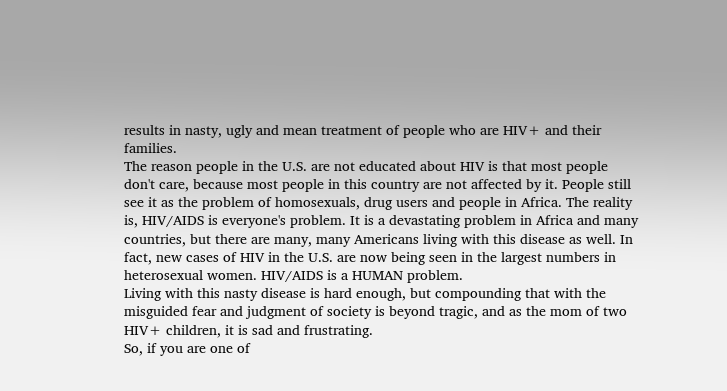results in nasty, ugly and mean treatment of people who are HIV+ and their families.
The reason people in the U.S. are not educated about HIV is that most people don't care, because most people in this country are not affected by it. People still see it as the problem of homosexuals, drug users and people in Africa. The reality is, HIV/AIDS is everyone's problem. It is a devastating problem in Africa and many countries, but there are many, many Americans living with this disease as well. In fact, new cases of HIV in the U.S. are now being seen in the largest numbers in heterosexual women. HIV/AIDS is a HUMAN problem.
Living with this nasty disease is hard enough, but compounding that with the misguided fear and judgment of society is beyond tragic, and as the mom of two HIV+ children, it is sad and frustrating.
So, if you are one of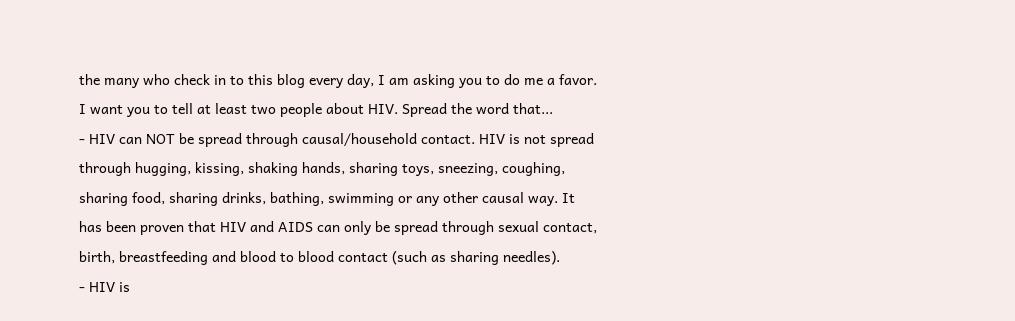the many who check in to this blog every day, I am asking you to do me a favor. I want you to tell at least two people about HIV. Spread the word that...
- HIV can NOT be spread through causal/household contact. HIV is not spread through hugging, kissing, shaking hands, sharing toys, sneezing, coughing, sharing food, sharing drinks, bathing, swimming or any other causal way. It has been proven that HIV and AIDS can only be spread through sexual contact, birth, breastfeeding and blood to blood contact (such as sharing needles).
- HIV is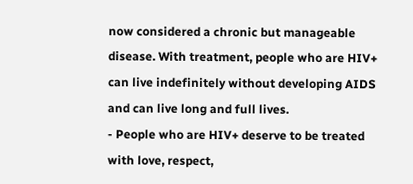now considered a chronic but manageable disease. With treatment, people who are HIV+ can live indefinitely without developing AIDS and can live long and full lives.
- People who are HIV+ deserve to be treated with love, respect,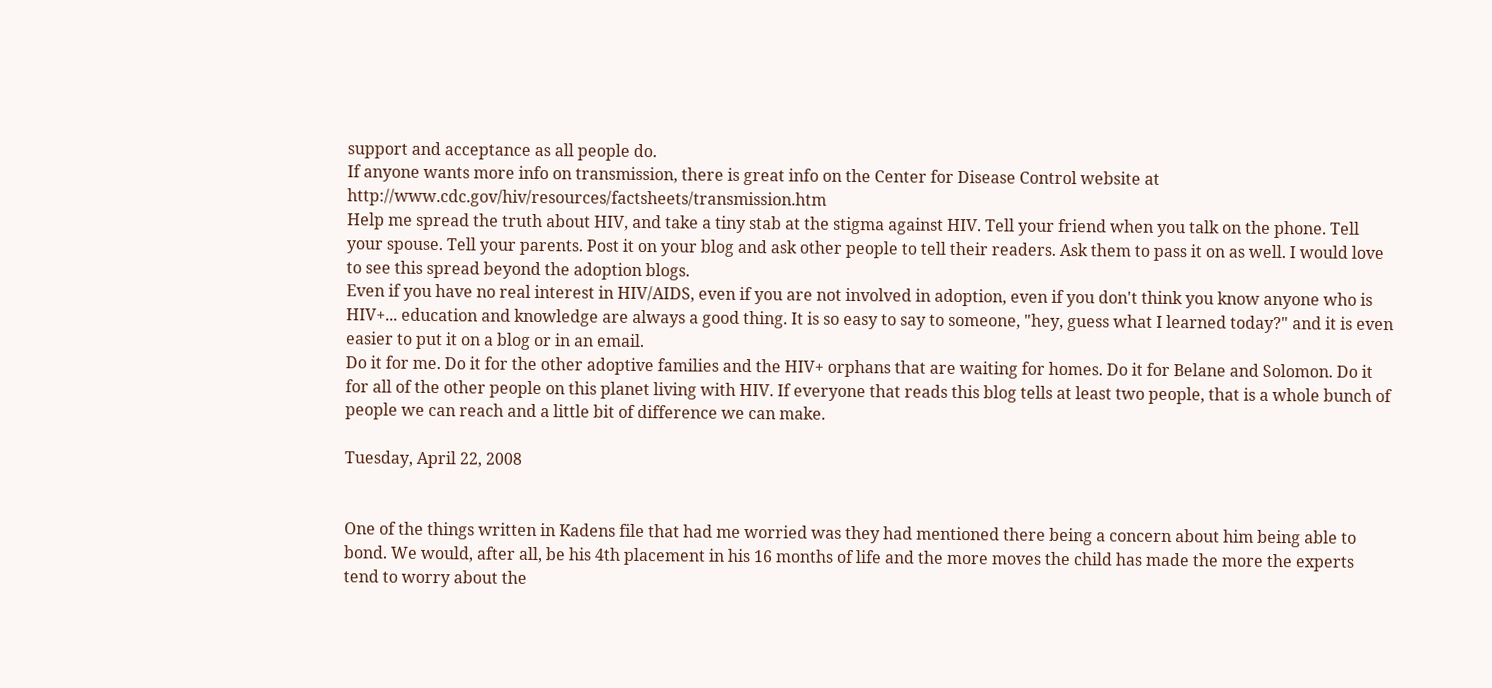support and acceptance as all people do.
If anyone wants more info on transmission, there is great info on the Center for Disease Control website at http://www.cdc.gov/hiv/resources/factsheets/transmission.htm
Help me spread the truth about HIV, and take a tiny stab at the stigma against HIV. Tell your friend when you talk on the phone. Tell your spouse. Tell your parents. Post it on your blog and ask other people to tell their readers. Ask them to pass it on as well. I would love to see this spread beyond the adoption blogs.
Even if you have no real interest in HIV/AIDS, even if you are not involved in adoption, even if you don't think you know anyone who is HIV+... education and knowledge are always a good thing. It is so easy to say to someone, "hey, guess what I learned today?" and it is even easier to put it on a blog or in an email.
Do it for me. Do it for the other adoptive families and the HIV+ orphans that are waiting for homes. Do it for Belane and Solomon. Do it for all of the other people on this planet living with HIV. If everyone that reads this blog tells at least two people, that is a whole bunch of people we can reach and a little bit of difference we can make.

Tuesday, April 22, 2008


One of the things written in Kadens file that had me worried was they had mentioned there being a concern about him being able to bond. We would, after all, be his 4th placement in his 16 months of life and the more moves the child has made the more the experts tend to worry about the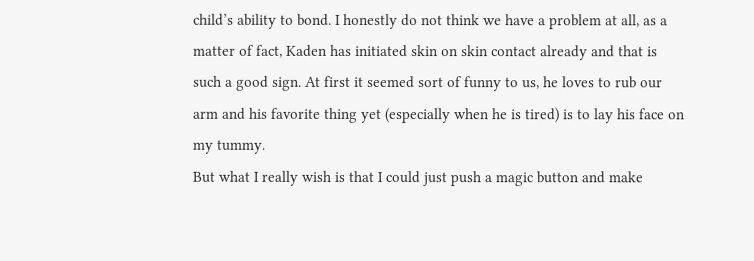child’s ability to bond. I honestly do not think we have a problem at all, as a matter of fact, Kaden has initiated skin on skin contact already and that is such a good sign. At first it seemed sort of funny to us, he loves to rub our arm and his favorite thing yet (especially when he is tired) is to lay his face on my tummy.
But what I really wish is that I could just push a magic button and make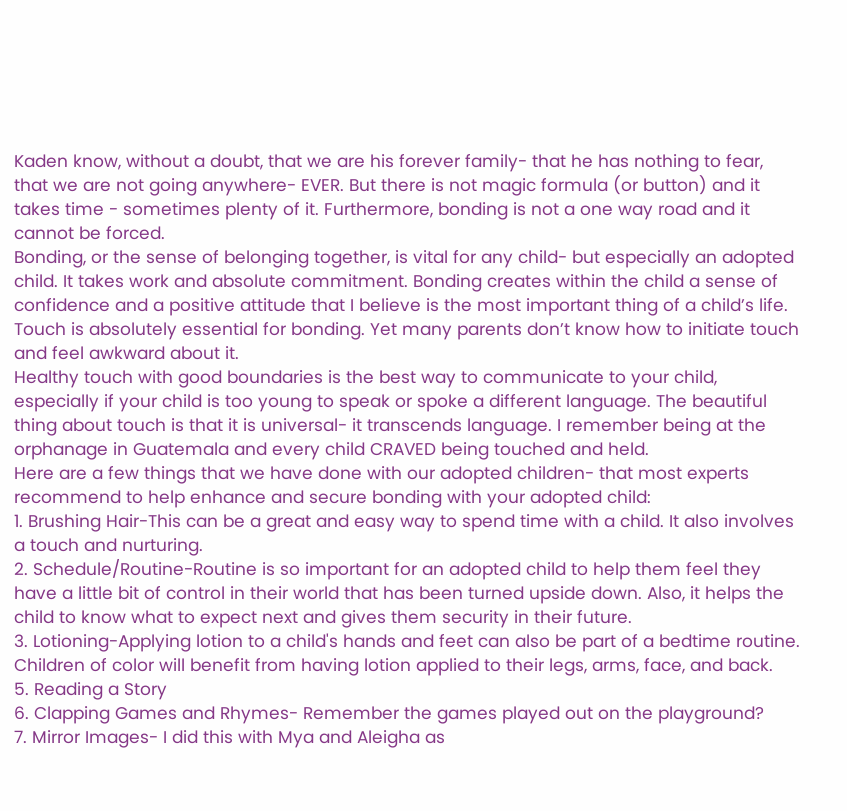Kaden know, without a doubt, that we are his forever family- that he has nothing to fear, that we are not going anywhere- EVER. But there is not magic formula (or button) and it takes time - sometimes plenty of it. Furthermore, bonding is not a one way road and it cannot be forced.
Bonding, or the sense of belonging together, is vital for any child- but especially an adopted child. It takes work and absolute commitment. Bonding creates within the child a sense of confidence and a positive attitude that I believe is the most important thing of a child’s life. Touch is absolutely essential for bonding. Yet many parents don’t know how to initiate touch and feel awkward about it.
Healthy touch with good boundaries is the best way to communicate to your child, especially if your child is too young to speak or spoke a different language. The beautiful thing about touch is that it is universal- it transcends language. I remember being at the orphanage in Guatemala and every child CRAVED being touched and held.
Here are a few things that we have done with our adopted children- that most experts recommend to help enhance and secure bonding with your adopted child:
1. Brushing Hair-This can be a great and easy way to spend time with a child. It also involves a touch and nurturing.
2. Schedule/Routine-Routine is so important for an adopted child to help them feel they have a little bit of control in their world that has been turned upside down. Also, it helps the child to know what to expect next and gives them security in their future.
3. Lotioning-Applying lotion to a child's hands and feet can also be part of a bedtime routine. Children of color will benefit from having lotion applied to their legs, arms, face, and back.
5. Reading a Story
6. Clapping Games and Rhymes- Remember the games played out on the playground?
7. Mirror Images- I did this with Mya and Aleigha as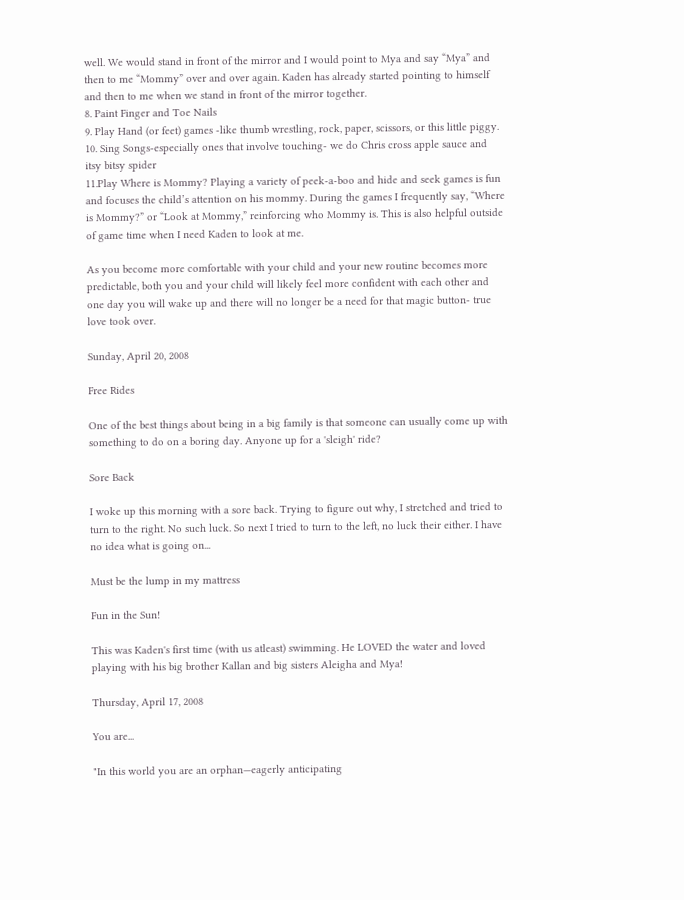well. We would stand in front of the mirror and I would point to Mya and say “Mya” and then to me “Mommy” over and over again. Kaden has already started pointing to himself and then to me when we stand in front of the mirror together.
8. Paint Finger and Toe Nails
9. Play Hand (or feet) games -like thumb wrestling, rock, paper, scissors, or this little piggy.
10. Sing Songs-especially ones that involve touching- we do Chris cross apple sauce and itsy bitsy spider
11.Play Where is Mommy? Playing a variety of peek-a-boo and hide and seek games is fun and focuses the child’s attention on his mommy. During the games I frequently say, “Where is Mommy?” or “Look at Mommy,” reinforcing who Mommy is. This is also helpful outside of game time when I need Kaden to look at me.

As you become more comfortable with your child and your new routine becomes more predictable, both you and your child will likely feel more confident with each other and one day you will wake up and there will no longer be a need for that magic button- true love took over.

Sunday, April 20, 2008

Free Rides

One of the best things about being in a big family is that someone can usually come up with something to do on a boring day. Anyone up for a 'sleigh' ride?

Sore Back

I woke up this morning with a sore back. Trying to figure out why, I stretched and tried to turn to the right. No such luck. So next I tried to turn to the left, no luck their either. I have no idea what is going on...

Must be the lump in my mattress

Fun in the Sun!

This was Kaden's first time (with us atleast) swimming. He LOVED the water and loved playing with his big brother Kallan and big sisters Aleigha and Mya!

Thursday, April 17, 2008

You are...

"In this world you are an orphan—eagerly anticipating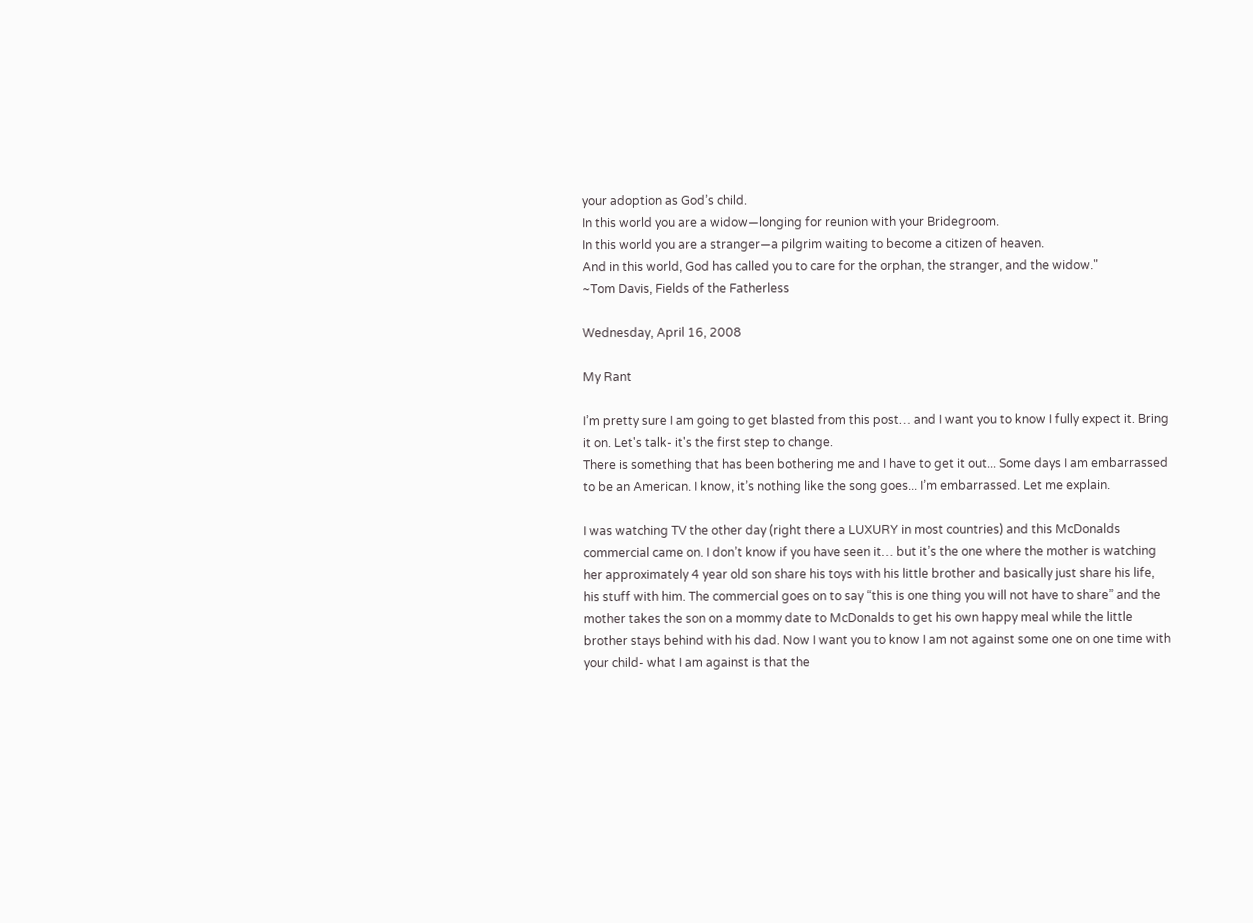your adoption as God’s child.
In this world you are a widow—longing for reunion with your Bridegroom.
In this world you are a stranger—a pilgrim waiting to become a citizen of heaven.
And in this world, God has called you to care for the orphan, the stranger, and the widow."
~Tom Davis, Fields of the Fatherless

Wednesday, April 16, 2008

My Rant

I’m pretty sure I am going to get blasted from this post… and I want you to know I fully expect it. Bring it on. Let's talk- it's the first step to change.
There is something that has been bothering me and I have to get it out... Some days I am embarrassed to be an American. I know, it’s nothing like the song goes... I’m embarrassed. Let me explain.

I was watching TV the other day (right there a LUXURY in most countries) and this McDonalds commercial came on. I don’t know if you have seen it… but it’s the one where the mother is watching her approximately 4 year old son share his toys with his little brother and basically just share his life, his stuff with him. The commercial goes on to say “this is one thing you will not have to share” and the mother takes the son on a mommy date to McDonalds to get his own happy meal while the little brother stays behind with his dad. Now I want you to know I am not against some one on one time with your child- what I am against is that the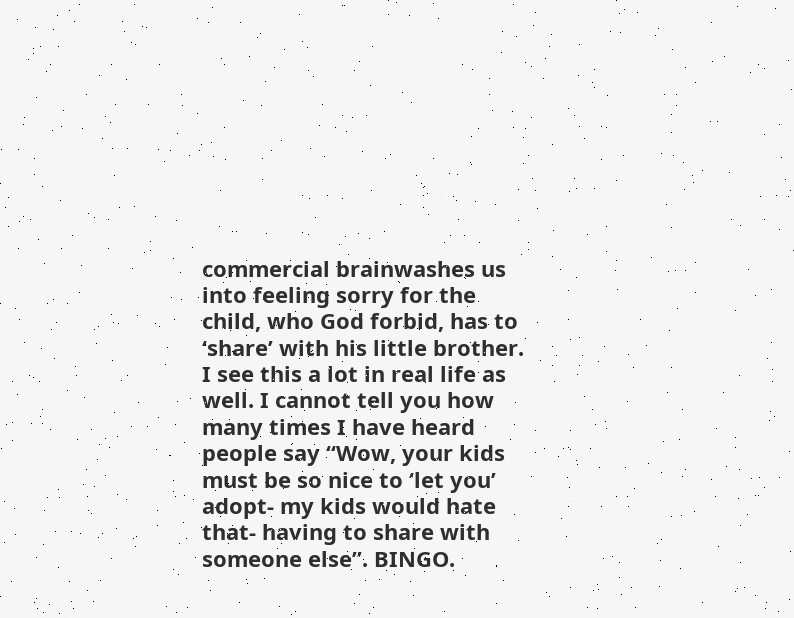commercial brainwashes us into feeling sorry for the child, who God forbid, has to ‘share’ with his little brother. I see this a lot in real life as well. I cannot tell you how many times I have heard people say “Wow, your kids must be so nice to ‘let you’ adopt- my kids would hate that- having to share with someone else”. BINGO.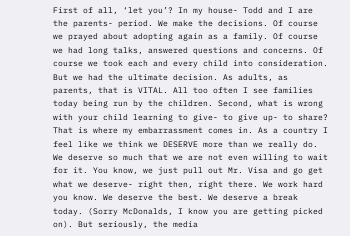First of all, ‘let you’? In my house- Todd and I are the parents- period. We make the decisions. Of course we prayed about adopting again as a family. Of course we had long talks, answered questions and concerns. Of course we took each and every child into consideration. But we had the ultimate decision. As adults, as parents, that is VITAL. All too often I see families today being run by the children. Second, what is wrong with your child learning to give- to give up- to share? That is where my embarrassment comes in. As a country I feel like we think we DESERVE more than we really do. We deserve so much that we are not even willing to wait for it. You know, we just pull out Mr. Visa and go get what we deserve- right then, right there. We work hard you know. We deserve the best. We deserve a break today. (Sorry McDonalds, I know you are getting picked on). But seriously, the media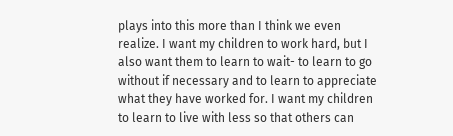plays into this more than I think we even realize. I want my children to work hard, but I also want them to learn to wait- to learn to go without if necessary and to learn to appreciate what they have worked for. I want my children to learn to live with less so that others can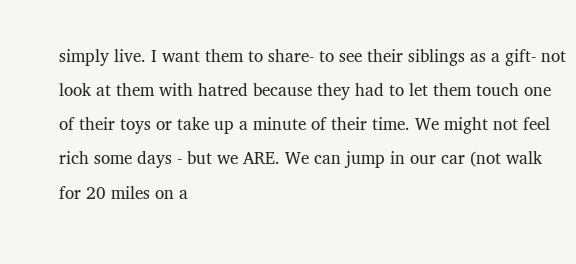simply live. I want them to share- to see their siblings as a gift- not look at them with hatred because they had to let them touch one of their toys or take up a minute of their time. We might not feel rich some days - but we ARE. We can jump in our car (not walk for 20 miles on a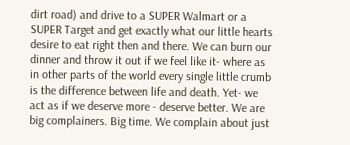dirt road) and drive to a SUPER Walmart or a SUPER Target and get exactly what our little hearts desire to eat right then and there. We can burn our dinner and throw it out if we feel like it- where as in other parts of the world every single little crumb is the difference between life and death. Yet- we act as if we deserve more - deserve better. We are big complainers. Big time. We complain about just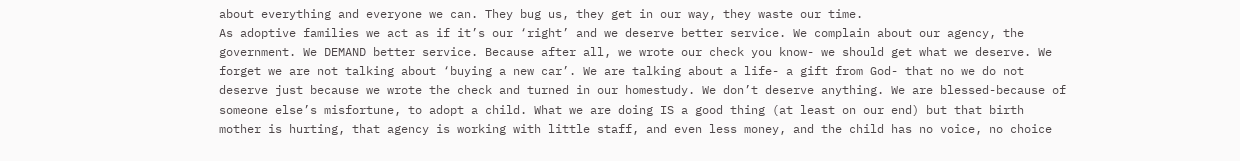about everything and everyone we can. They bug us, they get in our way, they waste our time.
As adoptive families we act as if it’s our ‘right’ and we deserve better service. We complain about our agency, the government. We DEMAND better service. Because after all, we wrote our check you know- we should get what we deserve. We forget we are not talking about ‘buying a new car’. We are talking about a life- a gift from God- that no we do not deserve just because we wrote the check and turned in our homestudy. We don’t deserve anything. We are blessed-because of someone else’s misfortune, to adopt a child. What we are doing IS a good thing (at least on our end) but that birth mother is hurting, that agency is working with little staff, and even less money, and the child has no voice, no choice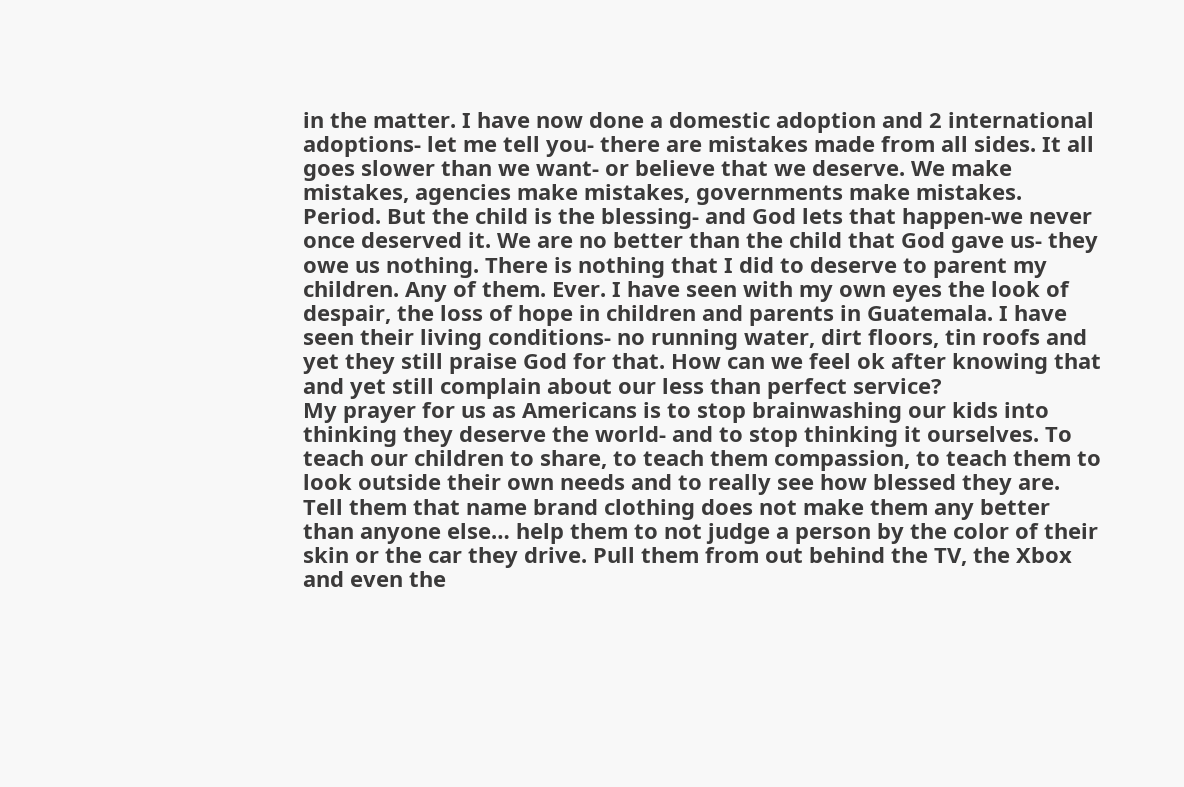in the matter. I have now done a domestic adoption and 2 international adoptions- let me tell you- there are mistakes made from all sides. It all goes slower than we want- or believe that we deserve. We make mistakes, agencies make mistakes, governments make mistakes. Period. But the child is the blessing- and God lets that happen-we never once deserved it. We are no better than the child that God gave us- they owe us nothing. There is nothing that I did to deserve to parent my children. Any of them. Ever. I have seen with my own eyes the look of despair, the loss of hope in children and parents in Guatemala. I have seen their living conditions- no running water, dirt floors, tin roofs and yet they still praise God for that. How can we feel ok after knowing that and yet still complain about our less than perfect service?
My prayer for us as Americans is to stop brainwashing our kids into thinking they deserve the world- and to stop thinking it ourselves. To teach our children to share, to teach them compassion, to teach them to look outside their own needs and to really see how blessed they are. Tell them that name brand clothing does not make them any better than anyone else… help them to not judge a person by the color of their skin or the car they drive. Pull them from out behind the TV, the Xbox and even the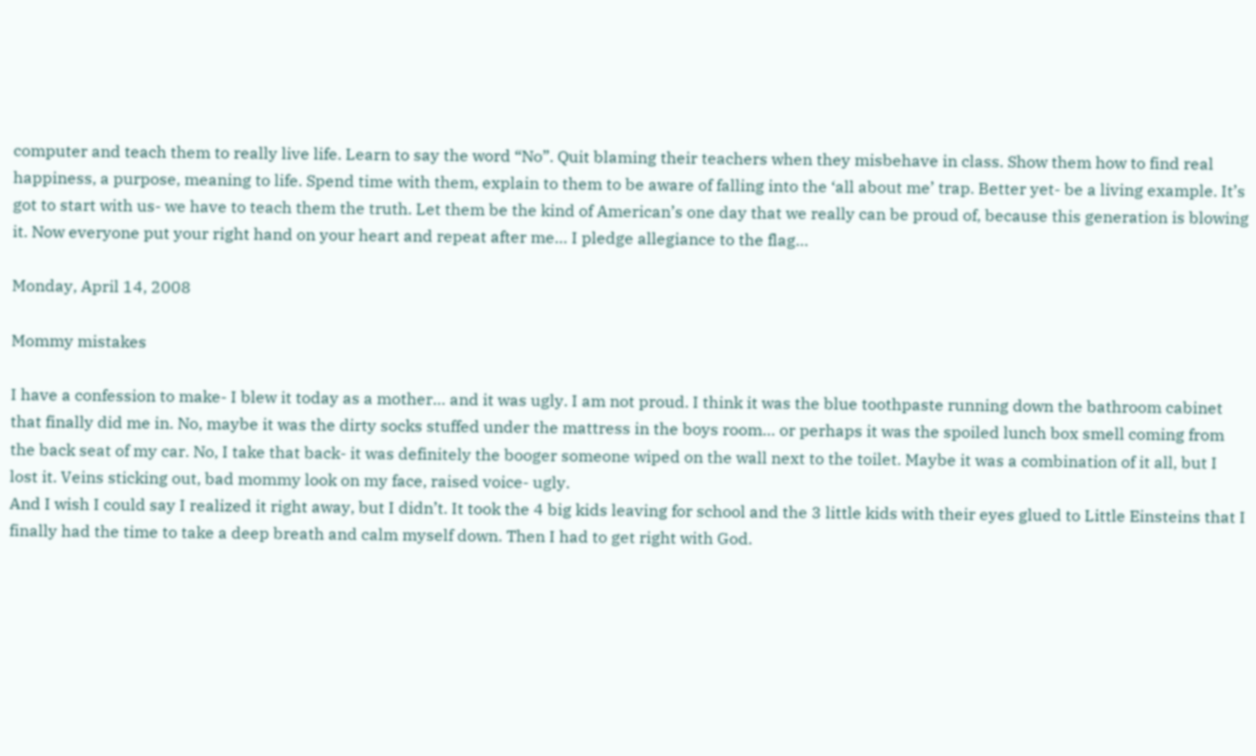computer and teach them to really live life. Learn to say the word “No”. Quit blaming their teachers when they misbehave in class. Show them how to find real happiness, a purpose, meaning to life. Spend time with them, explain to them to be aware of falling into the ‘all about me’ trap. Better yet- be a living example. It’s got to start with us- we have to teach them the truth. Let them be the kind of American’s one day that we really can be proud of, because this generation is blowing it. Now everyone put your right hand on your heart and repeat after me… I pledge allegiance to the flag…

Monday, April 14, 2008

Mommy mistakes

I have a confession to make- I blew it today as a mother… and it was ugly. I am not proud. I think it was the blue toothpaste running down the bathroom cabinet that finally did me in. No, maybe it was the dirty socks stuffed under the mattress in the boys room… or perhaps it was the spoiled lunch box smell coming from the back seat of my car. No, I take that back- it was definitely the booger someone wiped on the wall next to the toilet. Maybe it was a combination of it all, but I lost it. Veins sticking out, bad mommy look on my face, raised voice- ugly.
And I wish I could say I realized it right away, but I didn’t. It took the 4 big kids leaving for school and the 3 little kids with their eyes glued to Little Einsteins that I finally had the time to take a deep breath and calm myself down. Then I had to get right with God.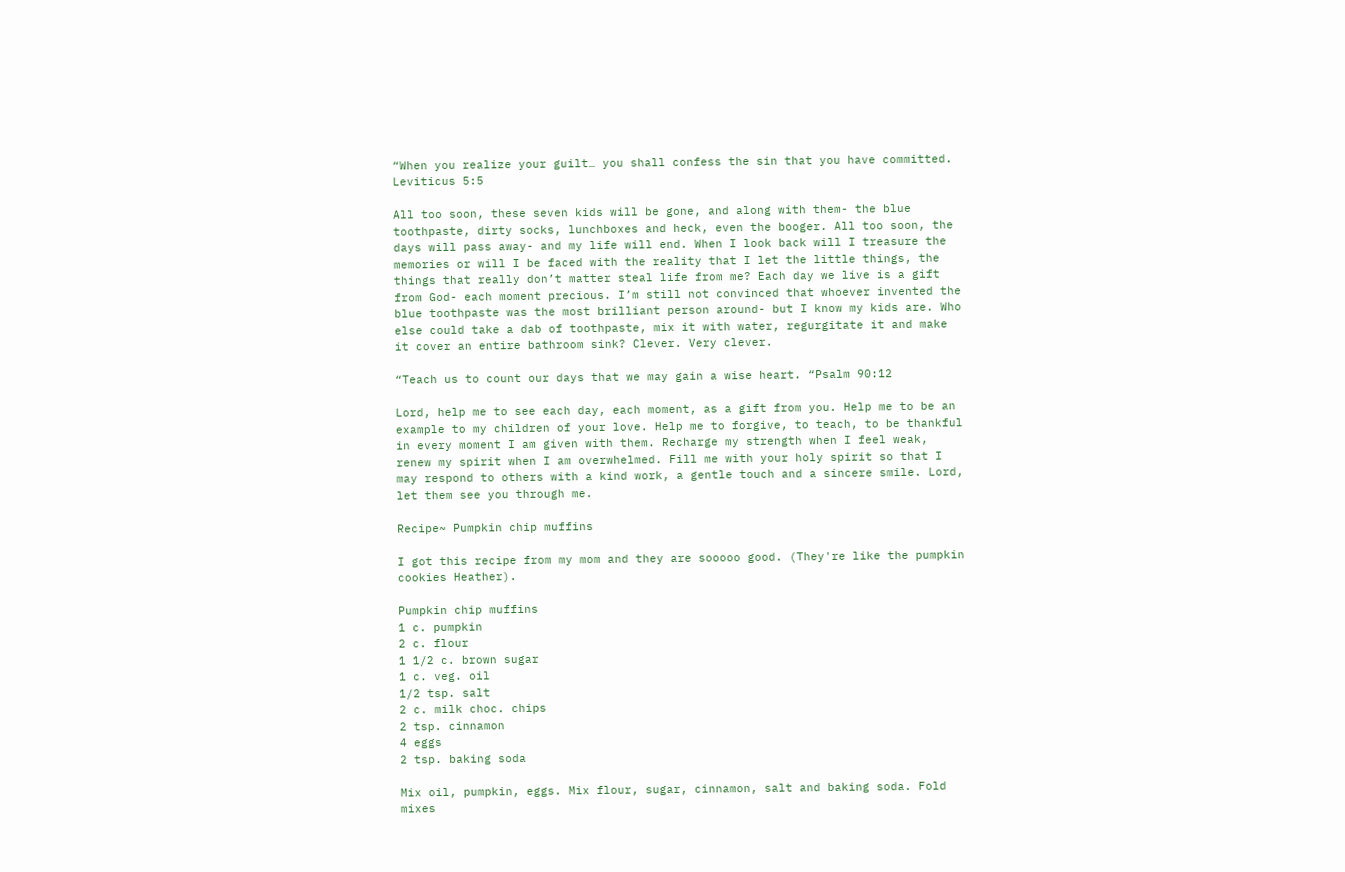“When you realize your guilt… you shall confess the sin that you have committed. Leviticus 5:5

All too soon, these seven kids will be gone, and along with them- the blue toothpaste, dirty socks, lunchboxes and heck, even the booger. All too soon, the days will pass away- and my life will end. When I look back will I treasure the memories or will I be faced with the reality that I let the little things, the things that really don’t matter steal life from me? Each day we live is a gift from God- each moment precious. I’m still not convinced that whoever invented the blue toothpaste was the most brilliant person around- but I know my kids are. Who else could take a dab of toothpaste, mix it with water, regurgitate it and make it cover an entire bathroom sink? Clever. Very clever.

“Teach us to count our days that we may gain a wise heart. “Psalm 90:12

Lord, help me to see each day, each moment, as a gift from you. Help me to be an example to my children of your love. Help me to forgive, to teach, to be thankful in every moment I am given with them. Recharge my strength when I feel weak, renew my spirit when I am overwhelmed. Fill me with your holy spirit so that I may respond to others with a kind work, a gentle touch and a sincere smile. Lord, let them see you through me.

Recipe~ Pumpkin chip muffins

I got this recipe from my mom and they are sooooo good. (They're like the pumpkin cookies Heather).

Pumpkin chip muffins
1 c. pumpkin
2 c. flour
1 1/2 c. brown sugar
1 c. veg. oil
1/2 tsp. salt
2 c. milk choc. chips
2 tsp. cinnamon
4 eggs
2 tsp. baking soda

Mix oil, pumpkin, eggs. Mix flour, sugar, cinnamon, salt and baking soda. Fold mixes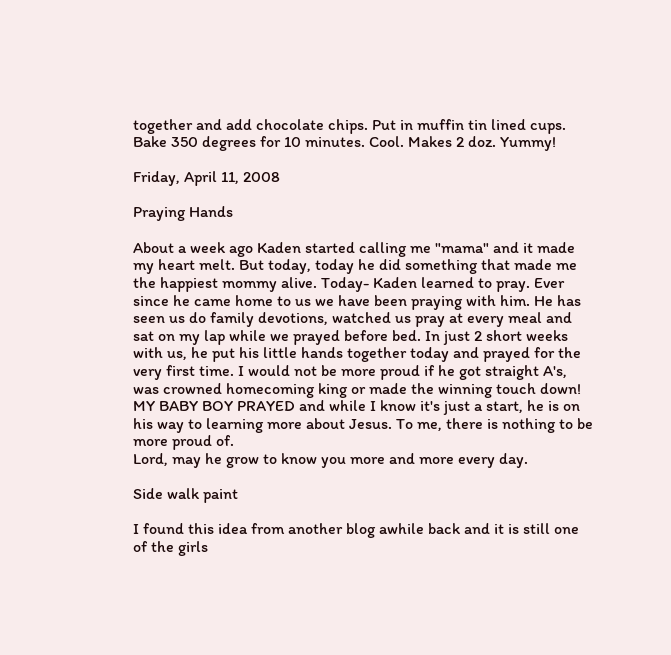together and add chocolate chips. Put in muffin tin lined cups. Bake 350 degrees for 10 minutes. Cool. Makes 2 doz. Yummy!

Friday, April 11, 2008

Praying Hands

About a week ago Kaden started calling me "mama" and it made my heart melt. But today, today he did something that made me the happiest mommy alive. Today- Kaden learned to pray. Ever since he came home to us we have been praying with him. He has seen us do family devotions, watched us pray at every meal and sat on my lap while we prayed before bed. In just 2 short weeks with us, he put his little hands together today and prayed for the very first time. I would not be more proud if he got straight A's, was crowned homecoming king or made the winning touch down! MY BABY BOY PRAYED and while I know it's just a start, he is on his way to learning more about Jesus. To me, there is nothing to be more proud of.
Lord, may he grow to know you more and more every day.

Side walk paint

I found this idea from another blog awhile back and it is still one of the girls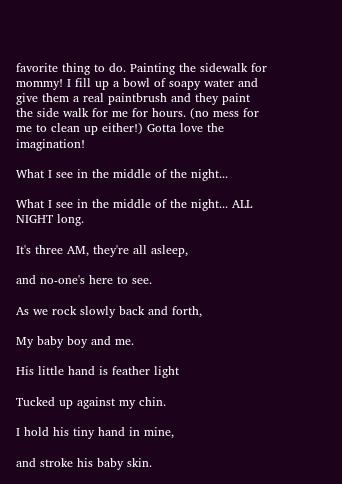favorite thing to do. Painting the sidewalk for mommy! I fill up a bowl of soapy water and give them a real paintbrush and they paint the side walk for me for hours. (no mess for me to clean up either!) Gotta love the imagination!

What I see in the middle of the night...

What I see in the middle of the night... ALL NIGHT long.

It's three AM, they're all asleep,

and no-one's here to see.

As we rock slowly back and forth,

My baby boy and me.

His little hand is feather light

Tucked up against my chin.

I hold his tiny hand in mine,

and stroke his baby skin.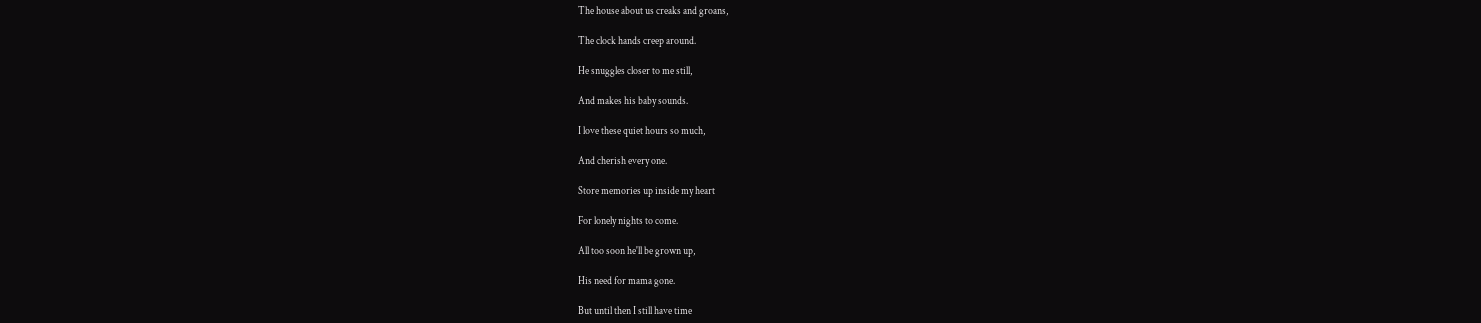The house about us creaks and groans,

The clock hands creep around.

He snuggles closer to me still,

And makes his baby sounds.

I love these quiet hours so much,

And cherish every one.

Store memories up inside my heart

For lonely nights to come.

All too soon he'll be grown up,

His need for mama gone.

But until then I still have time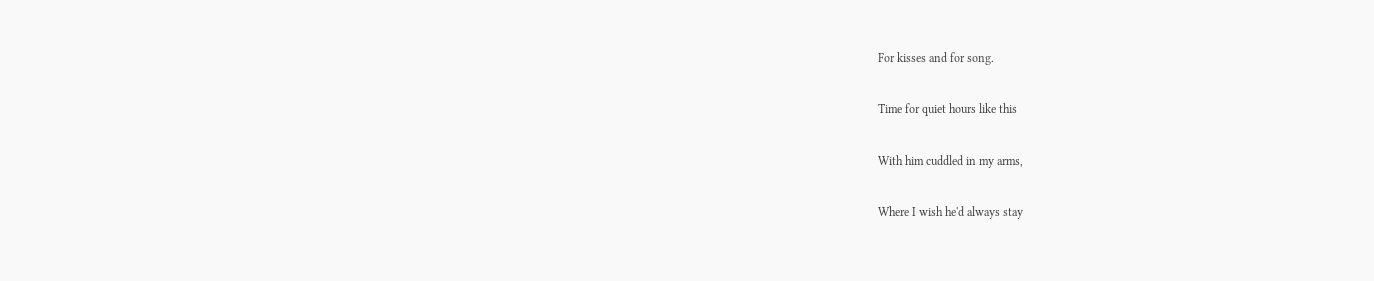For kisses and for song.

Time for quiet hours like this

With him cuddled in my arms,

Where I wish he'd always stay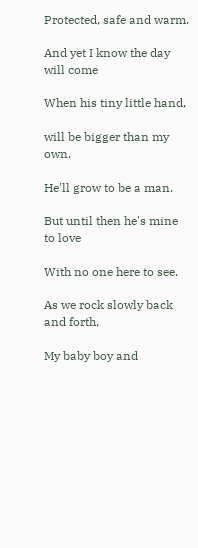Protected, safe and warm.

And yet I know the day will come

When his tiny little hand,

will be bigger than my own.

He'll grow to be a man.

But until then he's mine to love

With no one here to see.

As we rock slowly back and forth,

My baby boy and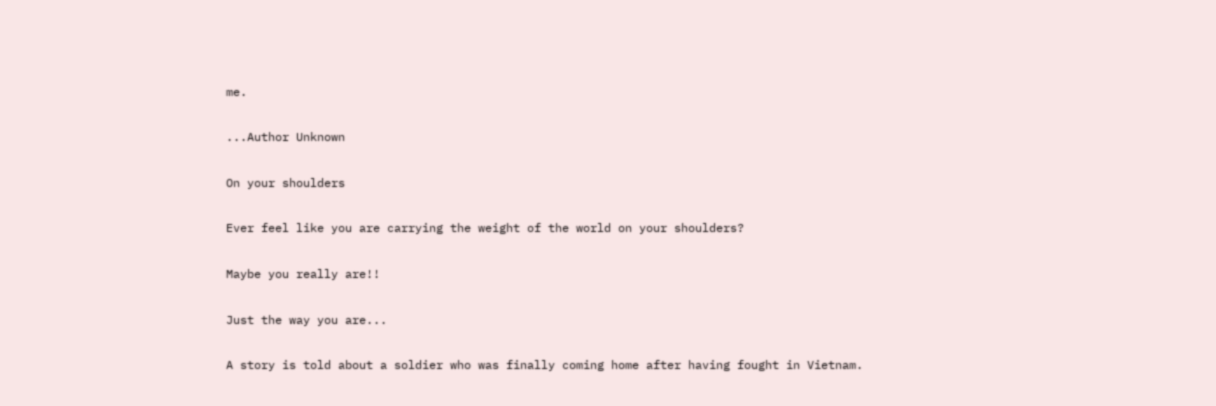me.

...Author Unknown

On your shoulders

Ever feel like you are carrying the weight of the world on your shoulders?

Maybe you really are!!

Just the way you are...

A story is told about a soldier who was finally coming home after having fought in Vietnam.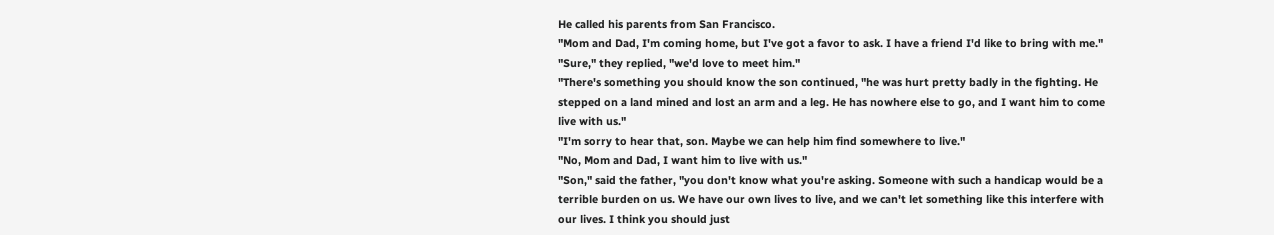He called his parents from San Francisco.
"Mom and Dad, I'm coming home, but I've got a favor to ask. I have a friend I'd like to bring with me."
"Sure," they replied, "we'd love to meet him."
"There's something you should know the son continued, "he was hurt pretty badly in the fighting. He stepped on a land mined and lost an arm and a leg. He has nowhere else to go, and I want him to come live with us."
"I'm sorry to hear that, son. Maybe we can help him find somewhere to live."
"No, Mom and Dad, I want him to live with us."
"Son," said the father, "you don't know what you're asking. Someone with such a handicap would be a terrible burden on us. We have our own lives to live, and we can't let something like this interfere with our lives. I think you should just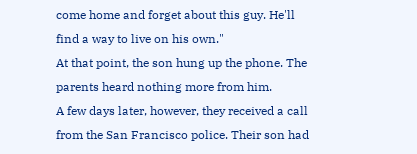come home and forget about this guy. He'll find a way to live on his own."
At that point, the son hung up the phone. The parents heard nothing more from him.
A few days later, however, they received a call from the San Francisco police. Their son had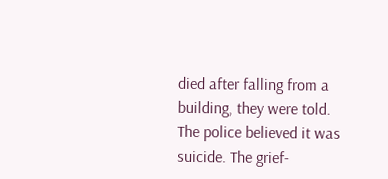died after falling from a building, they were told. The police believed it was suicide. The grief-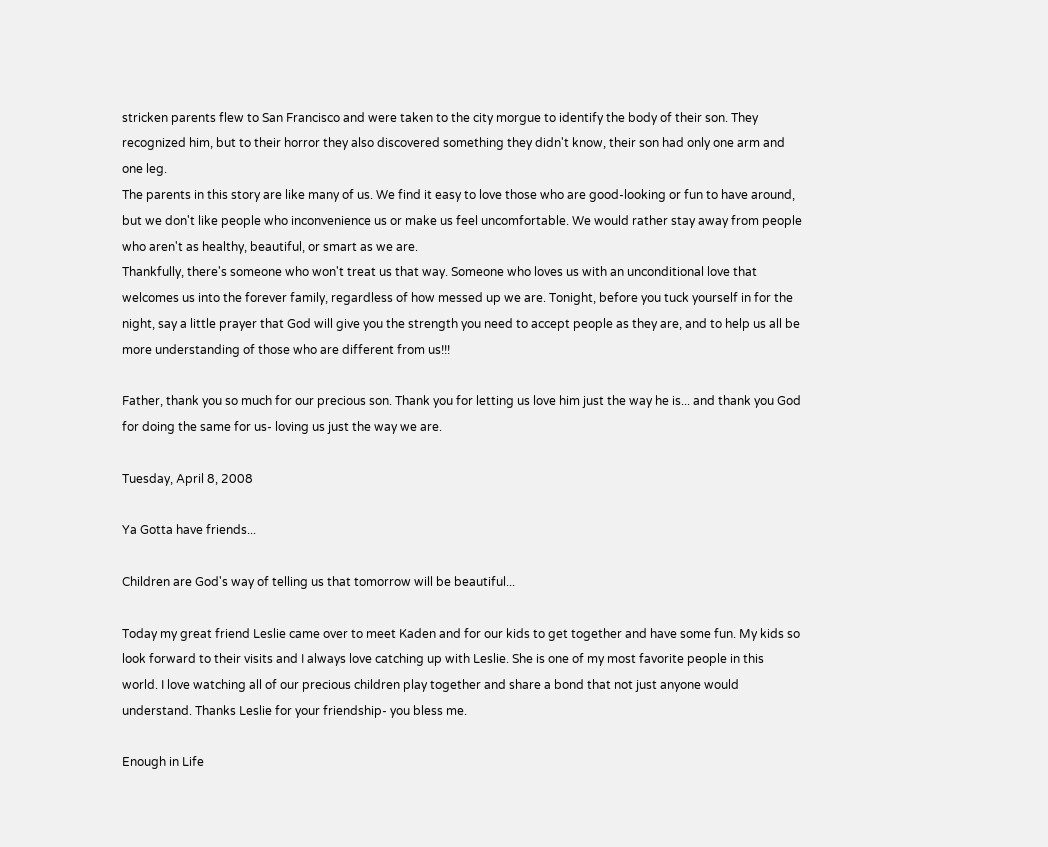stricken parents flew to San Francisco and were taken to the city morgue to identify the body of their son. They recognized him, but to their horror they also discovered something they didn't know, their son had only one arm and one leg.
The parents in this story are like many of us. We find it easy to love those who are good-looking or fun to have around, but we don't like people who inconvenience us or make us feel uncomfortable. We would rather stay away from people who aren't as healthy, beautiful, or smart as we are.
Thankfully, there's someone who won't treat us that way. Someone who loves us with an unconditional love that welcomes us into the forever family, regardless of how messed up we are. Tonight, before you tuck yourself in for the night, say a little prayer that God will give you the strength you need to accept people as they are, and to help us all be more understanding of those who are different from us!!!

Father, thank you so much for our precious son. Thank you for letting us love him just the way he is... and thank you God for doing the same for us- loving us just the way we are.

Tuesday, April 8, 2008

Ya Gotta have friends...

Children are God's way of telling us that tomorrow will be beautiful...

Today my great friend Leslie came over to meet Kaden and for our kids to get together and have some fun. My kids so look forward to their visits and I always love catching up with Leslie. She is one of my most favorite people in this world. I love watching all of our precious children play together and share a bond that not just anyone would understand. Thanks Leslie for your friendship- you bless me.

Enough in Life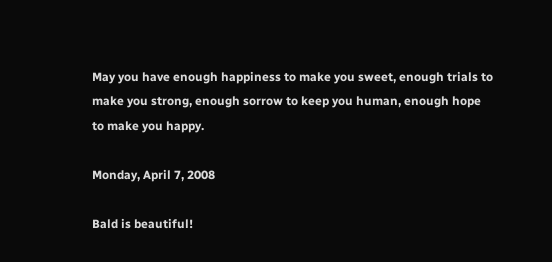May you have enough happiness to make you sweet, enough trials to make you strong, enough sorrow to keep you human, enough hope to make you happy.

Monday, April 7, 2008

Bald is beautiful!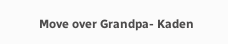Move over Grandpa- Kaden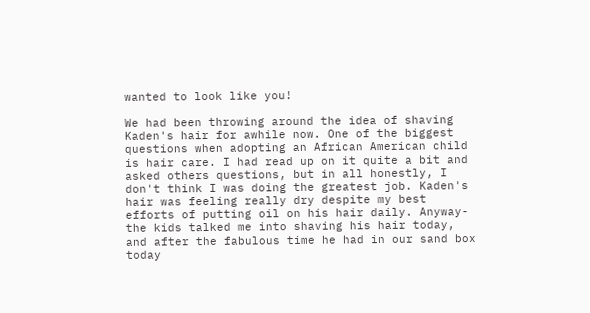wanted to look like you!

We had been throwing around the idea of shaving Kaden's hair for awhile now. One of the biggest questions when adopting an African American child is hair care. I had read up on it quite a bit and asked others questions, but in all honestly, I don't think I was doing the greatest job. Kaden's hair was feeling really dry despite my best efforts of putting oil on his hair daily. Anyway- the kids talked me into shaving his hair today, and after the fabulous time he had in our sand box today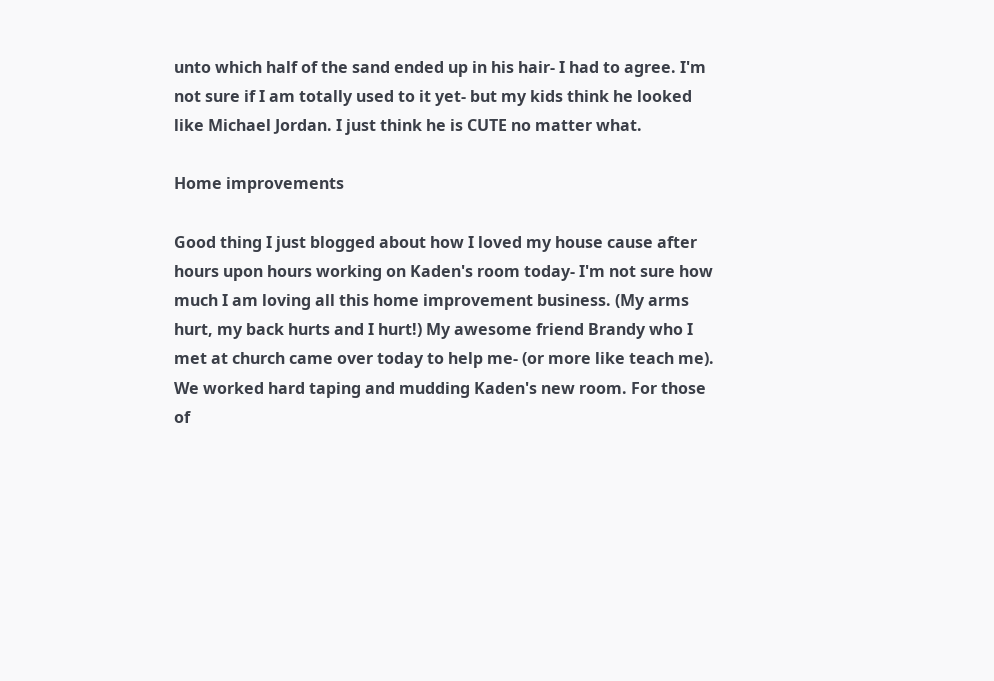unto which half of the sand ended up in his hair- I had to agree. I'm not sure if I am totally used to it yet- but my kids think he looked like Michael Jordan. I just think he is CUTE no matter what.

Home improvements

Good thing I just blogged about how I loved my house cause after hours upon hours working on Kaden's room today- I'm not sure how much I am loving all this home improvement business. (My arms hurt, my back hurts and I hurt!) My awesome friend Brandy who I met at church came over today to help me- (or more like teach me). We worked hard taping and mudding Kaden's new room. For those of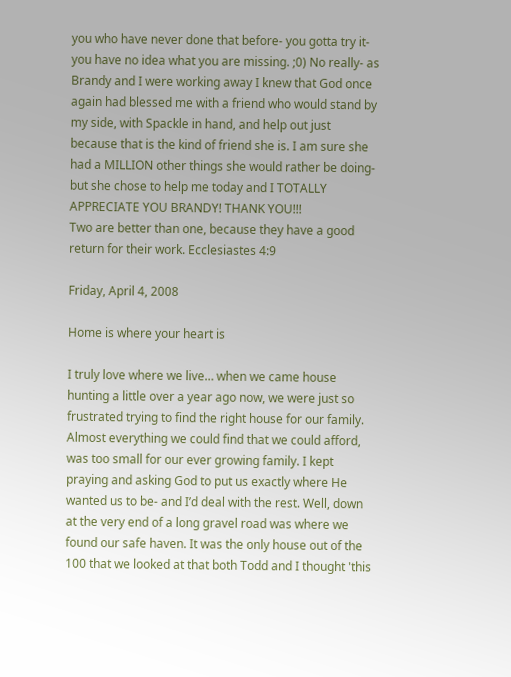you who have never done that before- you gotta try it- you have no idea what you are missing. ;0) No really- as Brandy and I were working away I knew that God once again had blessed me with a friend who would stand by my side, with Spackle in hand, and help out just because that is the kind of friend she is. I am sure she had a MILLION other things she would rather be doing- but she chose to help me today and I TOTALLY APPRECIATE YOU BRANDY! THANK YOU!!!
Two are better than one, because they have a good return for their work. Ecclesiastes 4:9

Friday, April 4, 2008

Home is where your heart is

I truly love where we live… when we came house hunting a little over a year ago now, we were just so frustrated trying to find the right house for our family. Almost everything we could find that we could afford, was too small for our ever growing family. I kept praying and asking God to put us exactly where He wanted us to be- and I’d deal with the rest. Well, down at the very end of a long gravel road was where we found our safe haven. It was the only house out of the 100 that we looked at that both Todd and I thought 'this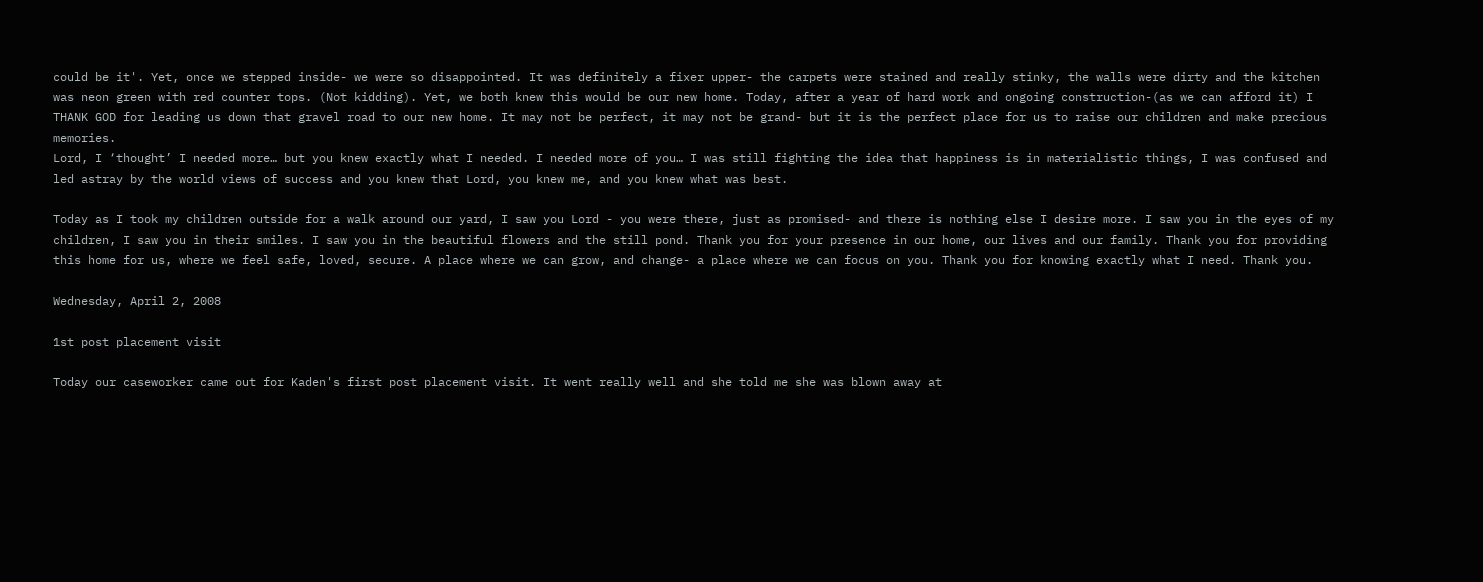could be it'. Yet, once we stepped inside- we were so disappointed. It was definitely a fixer upper- the carpets were stained and really stinky, the walls were dirty and the kitchen was neon green with red counter tops. (Not kidding). Yet, we both knew this would be our new home. Today, after a year of hard work and ongoing construction-(as we can afford it) I THANK GOD for leading us down that gravel road to our new home. It may not be perfect, it may not be grand- but it is the perfect place for us to raise our children and make precious memories.
Lord, I ‘thought’ I needed more… but you knew exactly what I needed. I needed more of you… I was still fighting the idea that happiness is in materialistic things, I was confused and led astray by the world views of success and you knew that Lord, you knew me, and you knew what was best.

Today as I took my children outside for a walk around our yard, I saw you Lord - you were there, just as promised- and there is nothing else I desire more. I saw you in the eyes of my children, I saw you in their smiles. I saw you in the beautiful flowers and the still pond. Thank you for your presence in our home, our lives and our family. Thank you for providing this home for us, where we feel safe, loved, secure. A place where we can grow, and change- a place where we can focus on you. Thank you for knowing exactly what I need. Thank you.

Wednesday, April 2, 2008

1st post placement visit

Today our caseworker came out for Kaden's first post placement visit. It went really well and she told me she was blown away at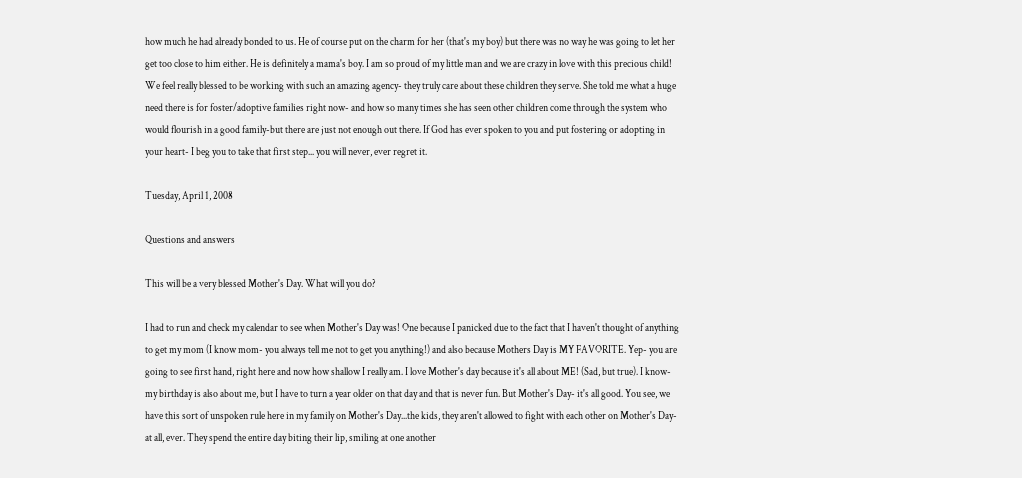how much he had already bonded to us. He of course put on the charm for her (that's my boy) but there was no way he was going to let her get too close to him either. He is definitely a mama's boy. I am so proud of my little man and we are crazy in love with this precious child! We feel really blessed to be working with such an amazing agency- they truly care about these children they serve. She told me what a huge need there is for foster/adoptive families right now- and how so many times she has seen other children come through the system who would flourish in a good family-but there are just not enough out there. If God has ever spoken to you and put fostering or adopting in your heart- I beg you to take that first step... you will never, ever regret it.

Tuesday, April 1, 2008

Questions and answers

This will be a very blessed Mother's Day. What will you do?

I had to run and check my calendar to see when Mother's Day was! One because I panicked due to the fact that I haven't thought of anything to get my mom (I know mom- you always tell me not to get you anything!) and also because Mothers Day is MY FAVORITE. Yep- you are going to see first hand, right here and now how shallow I really am. I love Mother's day because it's all about ME! (Sad, but true). I know- my birthday is also about me, but I have to turn a year older on that day and that is never fun. But Mother's Day- it's all good. You see, we have this sort of unspoken rule here in my family on Mother's Day...the kids, they aren't allowed to fight with each other on Mother's Day- at all, ever. They spend the entire day biting their lip, smiling at one another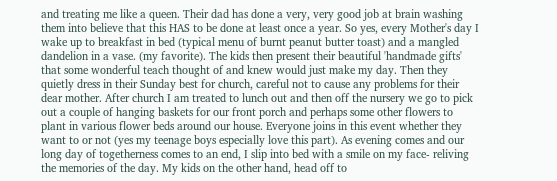and treating me like a queen. Their dad has done a very, very good job at brain washing them into believe that this HAS to be done at least once a year. So yes, every Mother's day I wake up to breakfast in bed (typical menu of burnt peanut butter toast) and a mangled dandelion in a vase. (my favorite). The kids then present their beautiful 'handmade gifts' that some wonderful teach thought of and knew would just make my day. Then they quietly dress in their Sunday best for church, careful not to cause any problems for their dear mother. After church I am treated to lunch out and then off the nursery we go to pick out a couple of hanging baskets for our front porch and perhaps some other flowers to plant in various flower beds around our house. Everyone joins in this event whether they want to or not (yes my teenage boys especially love this part). As evening comes and our long day of togetherness comes to an end, I slip into bed with a smile on my face- reliving the memories of the day. My kids on the other hand, head off to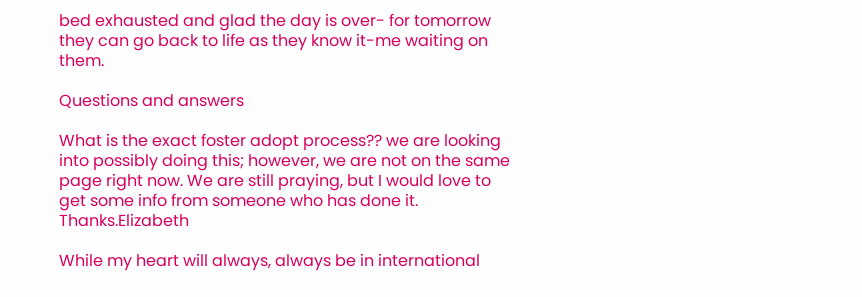bed exhausted and glad the day is over- for tomorrow they can go back to life as they know it-me waiting on them.

Questions and answers

What is the exact foster adopt process?? we are looking into possibly doing this; however, we are not on the same page right now. We are still praying, but I would love to get some info from someone who has done it. Thanks.Elizabeth

While my heart will always, always be in international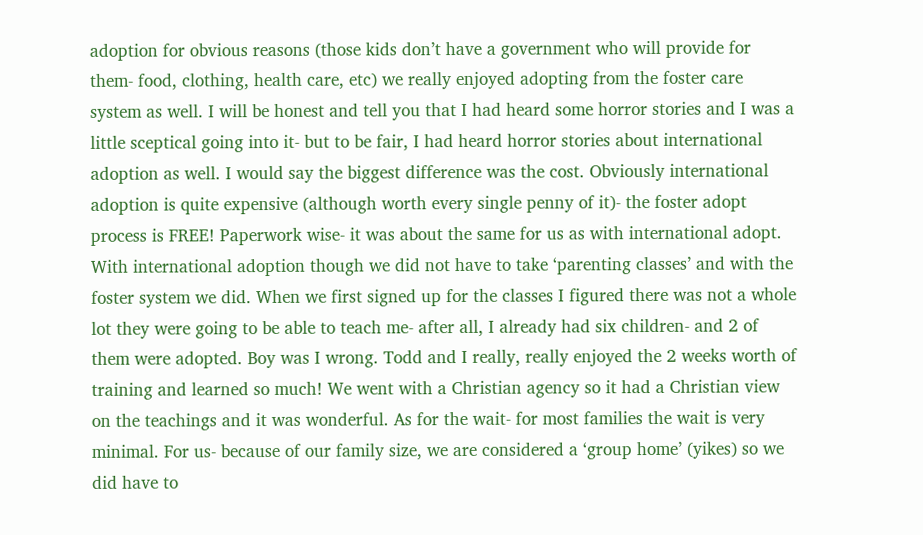adoption for obvious reasons (those kids don’t have a government who will provide for them- food, clothing, health care, etc) we really enjoyed adopting from the foster care system as well. I will be honest and tell you that I had heard some horror stories and I was a little sceptical going into it- but to be fair, I had heard horror stories about international adoption as well. I would say the biggest difference was the cost. Obviously international adoption is quite expensive (although worth every single penny of it)- the foster adopt process is FREE! Paperwork wise- it was about the same for us as with international adopt. With international adoption though we did not have to take ‘parenting classes’ and with the foster system we did. When we first signed up for the classes I figured there was not a whole lot they were going to be able to teach me- after all, I already had six children- and 2 of them were adopted. Boy was I wrong. Todd and I really, really enjoyed the 2 weeks worth of training and learned so much! We went with a Christian agency so it had a Christian view on the teachings and it was wonderful. As for the wait- for most families the wait is very minimal. For us- because of our family size, we are considered a ‘group home’ (yikes) so we did have to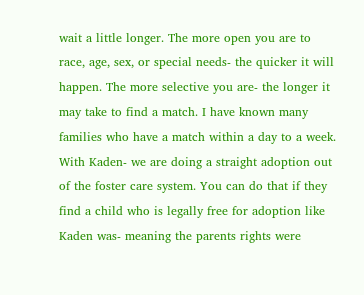wait a little longer. The more open you are to race, age, sex, or special needs- the quicker it will happen. The more selective you are- the longer it may take to find a match. I have known many families who have a match within a day to a week. With Kaden- we are doing a straight adoption out of the foster care system. You can do that if they find a child who is legally free for adoption like Kaden was- meaning the parents rights were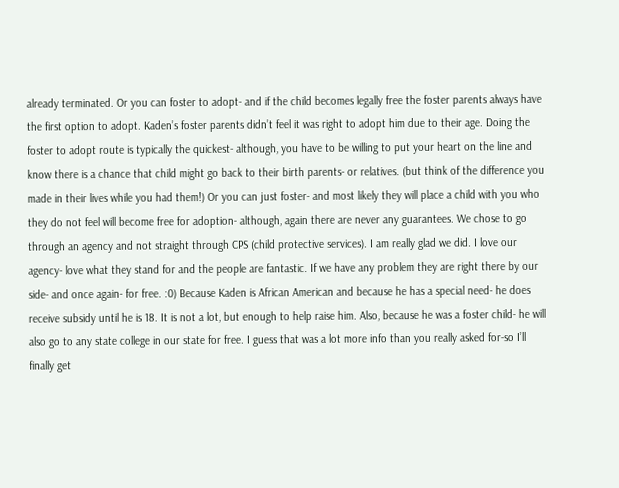already terminated. Or you can foster to adopt- and if the child becomes legally free the foster parents always have the first option to adopt. Kaden’s foster parents didn’t feel it was right to adopt him due to their age. Doing the foster to adopt route is typically the quickest- although, you have to be willing to put your heart on the line and know there is a chance that child might go back to their birth parents- or relatives. (but think of the difference you made in their lives while you had them!) Or you can just foster- and most likely they will place a child with you who they do not feel will become free for adoption- although, again there are never any guarantees. We chose to go through an agency and not straight through CPS (child protective services). I am really glad we did. I love our agency- love what they stand for and the people are fantastic. If we have any problem they are right there by our side- and once again- for free. :0) Because Kaden is African American and because he has a special need- he does receive subsidy until he is 18. It is not a lot, but enough to help raise him. Also, because he was a foster child- he will also go to any state college in our state for free. I guess that was a lot more info than you really asked for-so I’ll finally get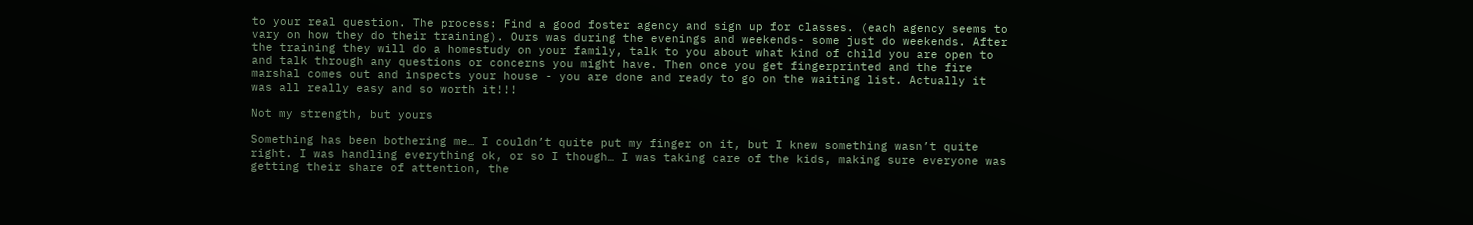to your real question. The process: Find a good foster agency and sign up for classes. (each agency seems to vary on how they do their training). Ours was during the evenings and weekends- some just do weekends. After the training they will do a homestudy on your family, talk to you about what kind of child you are open to and talk through any questions or concerns you might have. Then once you get fingerprinted and the fire marshal comes out and inspects your house - you are done and ready to go on the waiting list. Actually it was all really easy and so worth it!!!

Not my strength, but yours

Something has been bothering me… I couldn’t quite put my finger on it, but I knew something wasn’t quite right. I was handling everything ok, or so I though… I was taking care of the kids, making sure everyone was getting their share of attention, the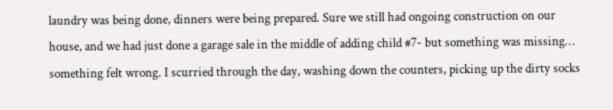laundry was being done, dinners were being prepared. Sure we still had ongoing construction on our house, and we had just done a garage sale in the middle of adding child #7- but something was missing… something felt wrong. I scurried through the day, washing down the counters, picking up the dirty socks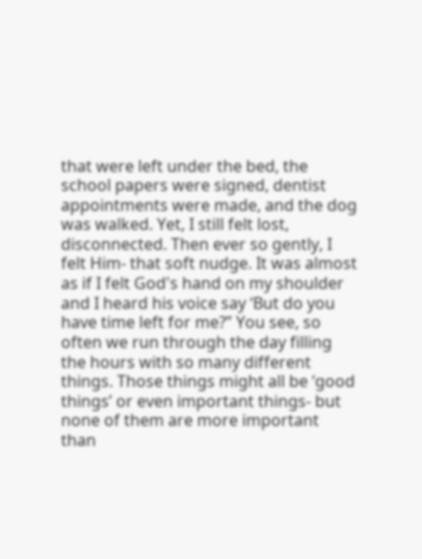that were left under the bed, the school papers were signed, dentist appointments were made, and the dog was walked. Yet, I still felt lost, disconnected. Then ever so gently, I felt Him- that soft nudge. It was almost as if I felt God's hand on my shoulder and I heard his voice say ‘But do you have time left for me?” You see, so often we run through the day filling the hours with so many different things. Those things might all be ‘good things’ or even important things- but none of them are more important than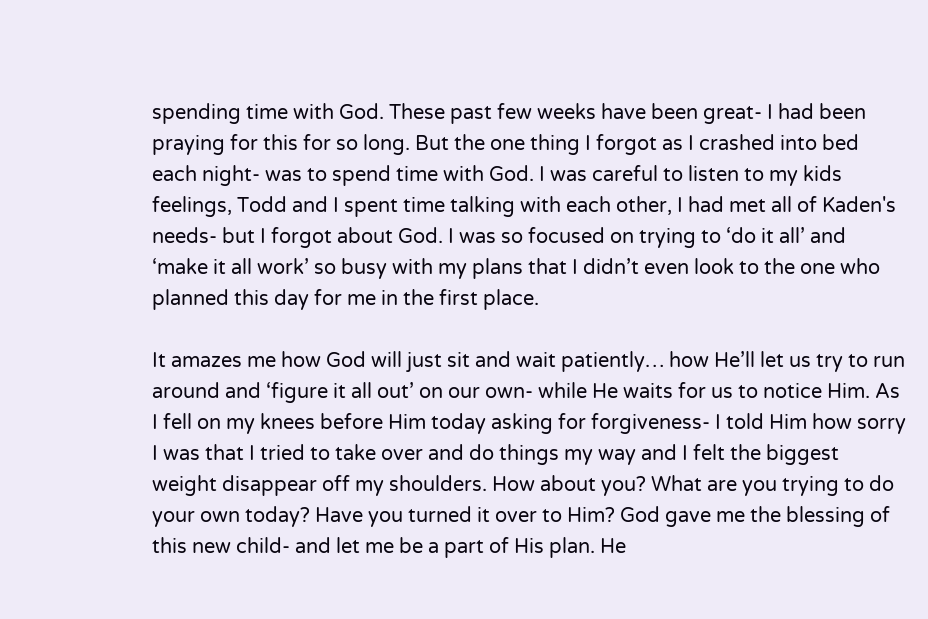spending time with God. These past few weeks have been great- I had been praying for this for so long. But the one thing I forgot as I crashed into bed each night- was to spend time with God. I was careful to listen to my kids feelings, Todd and I spent time talking with each other, I had met all of Kaden's needs- but I forgot about God. I was so focused on trying to ‘do it all’ and ‘make it all work’ so busy with my plans that I didn’t even look to the one who planned this day for me in the first place.

It amazes me how God will just sit and wait patiently… how He’ll let us try to run around and ‘figure it all out’ on our own- while He waits for us to notice Him. As I fell on my knees before Him today asking for forgiveness- I told Him how sorry I was that I tried to take over and do things my way and I felt the biggest weight disappear off my shoulders. How about you? What are you trying to do your own today? Have you turned it over to Him? God gave me the blessing of this new child- and let me be a part of His plan. He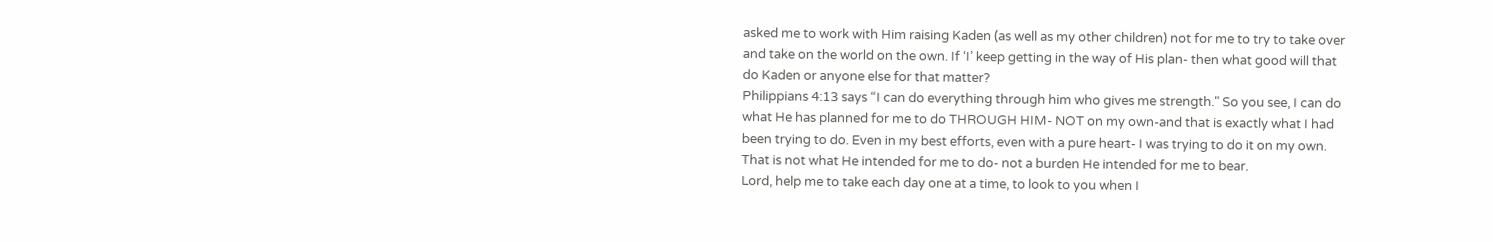asked me to work with Him raising Kaden (as well as my other children) not for me to try to take over and take on the world on the own. If ‘I’ keep getting in the way of His plan- then what good will that do Kaden or anyone else for that matter?
Philippians 4:13 says “I can do everything through him who gives me strength." So you see, I can do what He has planned for me to do THROUGH HIM- NOT on my own-and that is exactly what I had been trying to do. Even in my best efforts, even with a pure heart- I was trying to do it on my own. That is not what He intended for me to do- not a burden He intended for me to bear.
Lord, help me to take each day one at a time, to look to you when I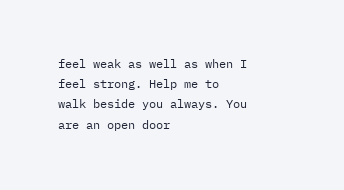feel weak as well as when I feel strong. Help me to walk beside you always. You are an open door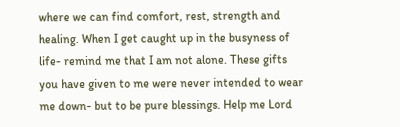where we can find comfort, rest, strength and healing. When I get caught up in the busyness of life- remind me that I am not alone. These gifts you have given to me were never intended to wear me down- but to be pure blessings. Help me Lord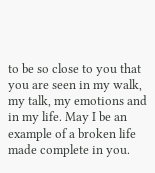to be so close to you that you are seen in my walk, my talk, my emotions and in my life. May I be an example of a broken life made complete in you.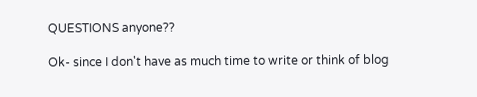QUESTIONS anyone??

Ok- since I don't have as much time to write or think of blog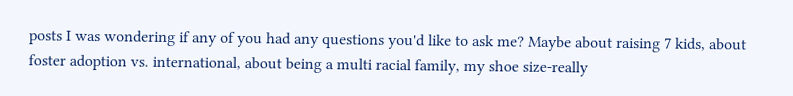posts I was wondering if any of you had any questions you'd like to ask me? Maybe about raising 7 kids, about foster adoption vs. international, about being a multi racial family, my shoe size-really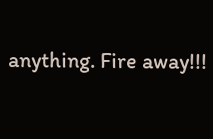anything. Fire away!!!